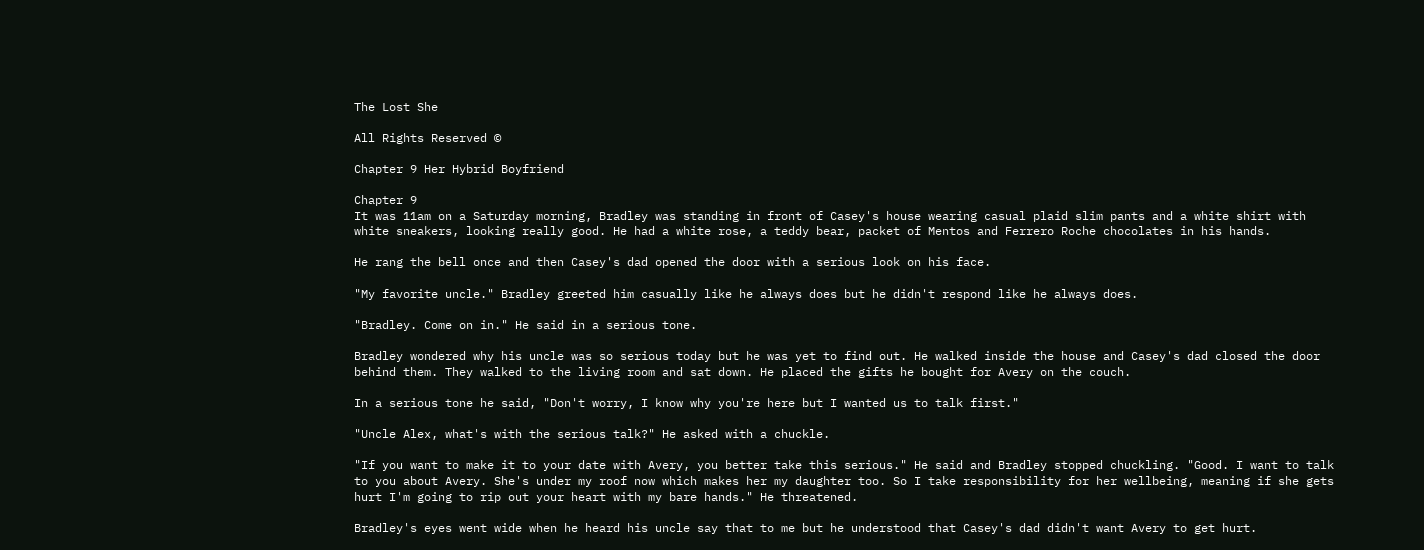The Lost She

All Rights Reserved ©

Chapter 9 Her Hybrid Boyfriend

Chapter 9
It was 11am on a Saturday morning, Bradley was standing in front of Casey's house wearing casual plaid slim pants and a white shirt with white sneakers, looking really good. He had a white rose, a teddy bear, packet of Mentos and Ferrero Roche chocolates in his hands.

He rang the bell once and then Casey's dad opened the door with a serious look on his face.

"My favorite uncle." Bradley greeted him casually like he always does but he didn't respond like he always does.

"Bradley. Come on in." He said in a serious tone.

Bradley wondered why his uncle was so serious today but he was yet to find out. He walked inside the house and Casey's dad closed the door behind them. They walked to the living room and sat down. He placed the gifts he bought for Avery on the couch.

In a serious tone he said, "Don't worry, I know why you're here but I wanted us to talk first."

"Uncle Alex, what's with the serious talk?" He asked with a chuckle.

"If you want to make it to your date with Avery, you better take this serious." He said and Bradley stopped chuckling. "Good. I want to talk to you about Avery. She's under my roof now which makes her my daughter too. So I take responsibility for her wellbeing, meaning if she gets hurt I'm going to rip out your heart with my bare hands." He threatened.

Bradley's eyes went wide when he heard his uncle say that to me but he understood that Casey's dad didn't want Avery to get hurt.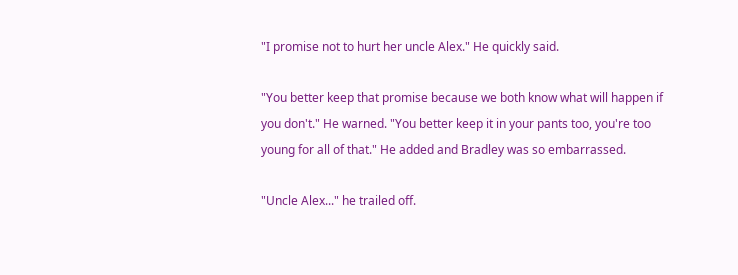"I promise not to hurt her uncle Alex." He quickly said.

"You better keep that promise because we both know what will happen if you don't." He warned. "You better keep it in your pants too, you're too young for all of that." He added and Bradley was so embarrassed.

"Uncle Alex..." he trailed off.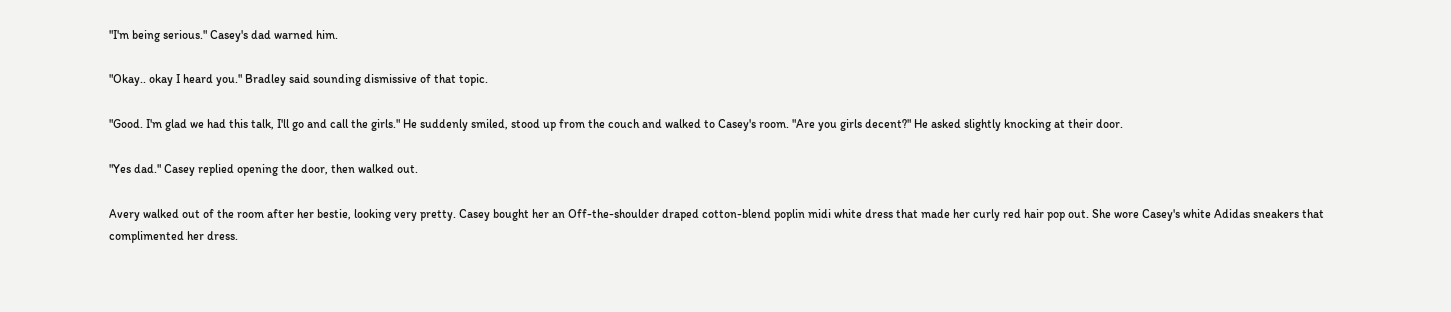"I'm being serious." Casey's dad warned him.

"Okay.. okay I heard you." Bradley said sounding dismissive of that topic.

"Good. I'm glad we had this talk, I'll go and call the girls." He suddenly smiled, stood up from the couch and walked to Casey's room. "Are you girls decent?" He asked slightly knocking at their door.

"Yes dad." Casey replied opening the door, then walked out.

Avery walked out of the room after her bestie, looking very pretty. Casey bought her an Off-the-shoulder draped cotton-blend poplin midi white dress that made her curly red hair pop out. She wore Casey's white Adidas sneakers that complimented her dress.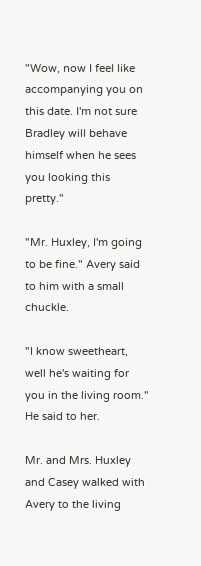"Wow, now I feel like accompanying you on this date. I'm not sure Bradley will behave himself when he sees you looking this pretty."

"Mr. Huxley, I'm going to be fine." Avery said to him with a small chuckle.

"I know sweetheart, well he's waiting for you in the living room." He said to her.

Mr. and Mrs. Huxley and Casey walked with Avery to the living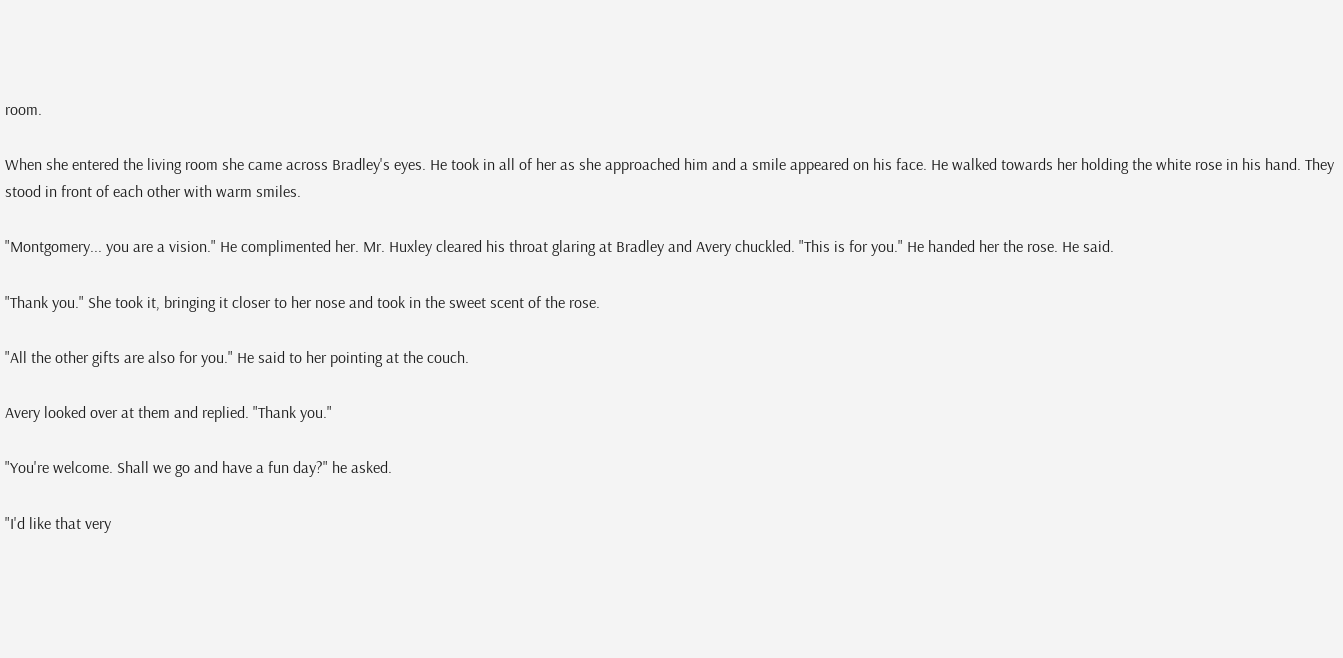room.

When she entered the living room she came across Bradley's eyes. He took in all of her as she approached him and a smile appeared on his face. He walked towards her holding the white rose in his hand. They stood in front of each other with warm smiles.

"Montgomery... you are a vision." He complimented her. Mr. Huxley cleared his throat glaring at Bradley and Avery chuckled. "This is for you." He handed her the rose. He said.

"Thank you." She took it, bringing it closer to her nose and took in the sweet scent of the rose.

"All the other gifts are also for you." He said to her pointing at the couch.

Avery looked over at them and replied. "Thank you."

"You're welcome. Shall we go and have a fun day?" he asked.

"I'd like that very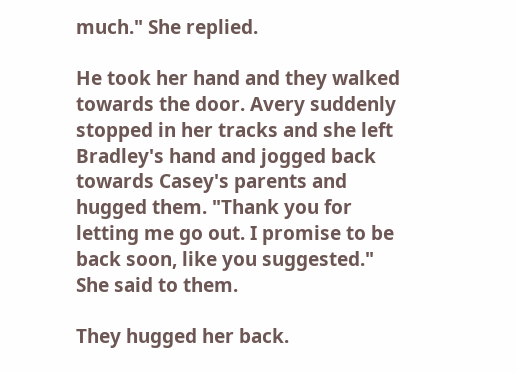much." She replied.

He took her hand and they walked towards the door. Avery suddenly stopped in her tracks and she left Bradley's hand and jogged back towards Casey's parents and hugged them. "Thank you for letting me go out. I promise to be back soon, like you suggested." She said to them.

They hugged her back.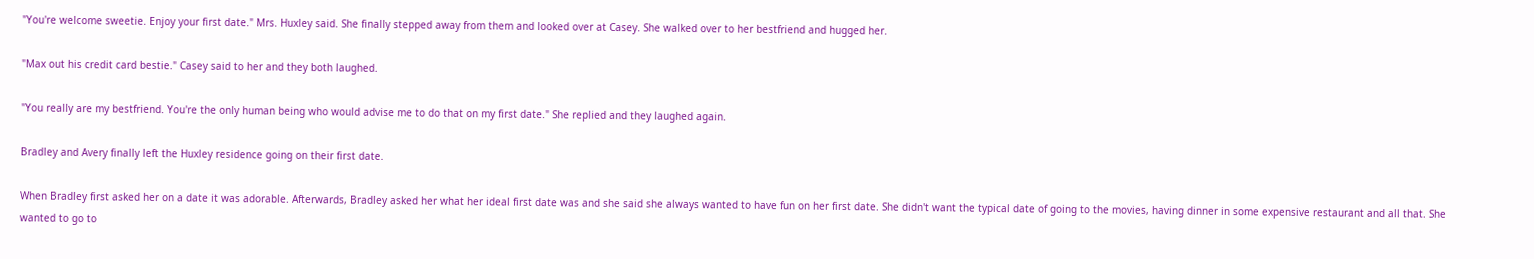"You're welcome sweetie. Enjoy your first date." Mrs. Huxley said. She finally stepped away from them and looked over at Casey. She walked over to her bestfriend and hugged her.

"Max out his credit card bestie." Casey said to her and they both laughed.

"You really are my bestfriend. You're the only human being who would advise me to do that on my first date." She replied and they laughed again.

Bradley and Avery finally left the Huxley residence going on their first date.

When Bradley first asked her on a date it was adorable. Afterwards, Bradley asked her what her ideal first date was and she said she always wanted to have fun on her first date. She didn't want the typical date of going to the movies, having dinner in some expensive restaurant and all that. She wanted to go to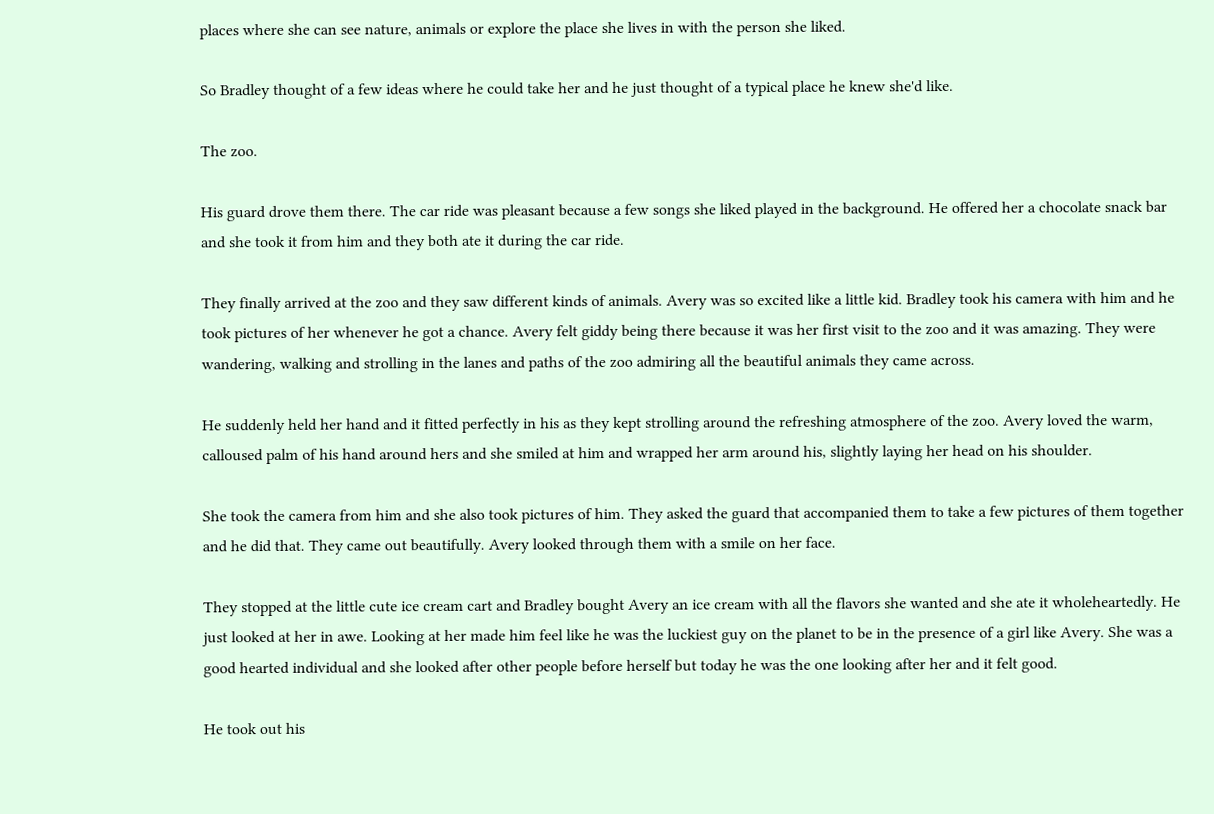places where she can see nature, animals or explore the place she lives in with the person she liked.

So Bradley thought of a few ideas where he could take her and he just thought of a typical place he knew she'd like.

The zoo.

His guard drove them there. The car ride was pleasant because a few songs she liked played in the background. He offered her a chocolate snack bar and she took it from him and they both ate it during the car ride.

They finally arrived at the zoo and they saw different kinds of animals. Avery was so excited like a little kid. Bradley took his camera with him and he took pictures of her whenever he got a chance. Avery felt giddy being there because it was her first visit to the zoo and it was amazing. They were wandering, walking and strolling in the lanes and paths of the zoo admiring all the beautiful animals they came across.

He suddenly held her hand and it fitted perfectly in his as they kept strolling around the refreshing atmosphere of the zoo. Avery loved the warm, calloused palm of his hand around hers and she smiled at him and wrapped her arm around his, slightly laying her head on his shoulder.

She took the camera from him and she also took pictures of him. They asked the guard that accompanied them to take a few pictures of them together and he did that. They came out beautifully. Avery looked through them with a smile on her face.

They stopped at the little cute ice cream cart and Bradley bought Avery an ice cream with all the flavors she wanted and she ate it wholeheartedly. He just looked at her in awe. Looking at her made him feel like he was the luckiest guy on the planet to be in the presence of a girl like Avery. She was a good hearted individual and she looked after other people before herself but today he was the one looking after her and it felt good.

He took out his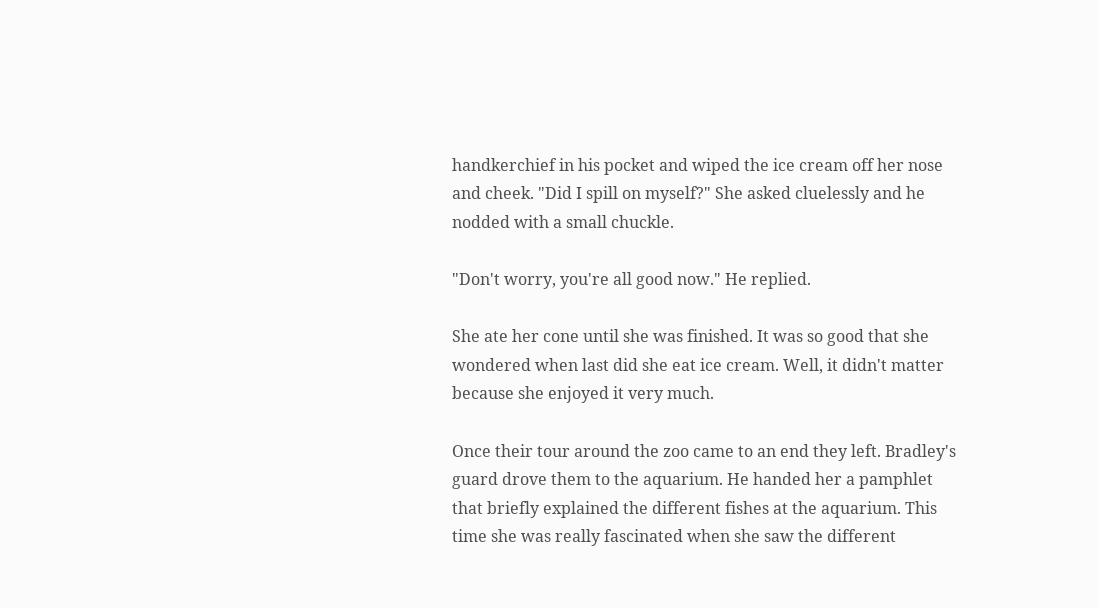handkerchief in his pocket and wiped the ice cream off her nose and cheek. "Did I spill on myself?" She asked cluelessly and he nodded with a small chuckle.

"Don't worry, you're all good now." He replied.

She ate her cone until she was finished. It was so good that she wondered when last did she eat ice cream. Well, it didn't matter because she enjoyed it very much.

Once their tour around the zoo came to an end they left. Bradley's guard drove them to the aquarium. He handed her a pamphlet that briefly explained the different fishes at the aquarium. This time she was really fascinated when she saw the different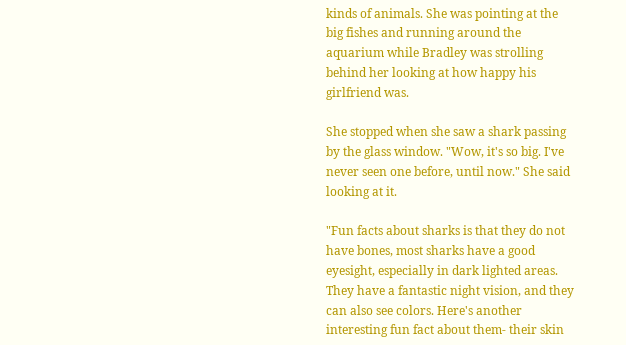kinds of animals. She was pointing at the big fishes and running around the aquarium while Bradley was strolling behind her looking at how happy his girlfriend was.

She stopped when she saw a shark passing by the glass window. "Wow, it's so big. I've never seen one before, until now." She said looking at it.

"Fun facts about sharks is that they do not have bones, most sharks have a good eyesight, especially in dark lighted areas. They have a fantastic night vision, and they can also see colors. Here's another interesting fun fact about them- their skin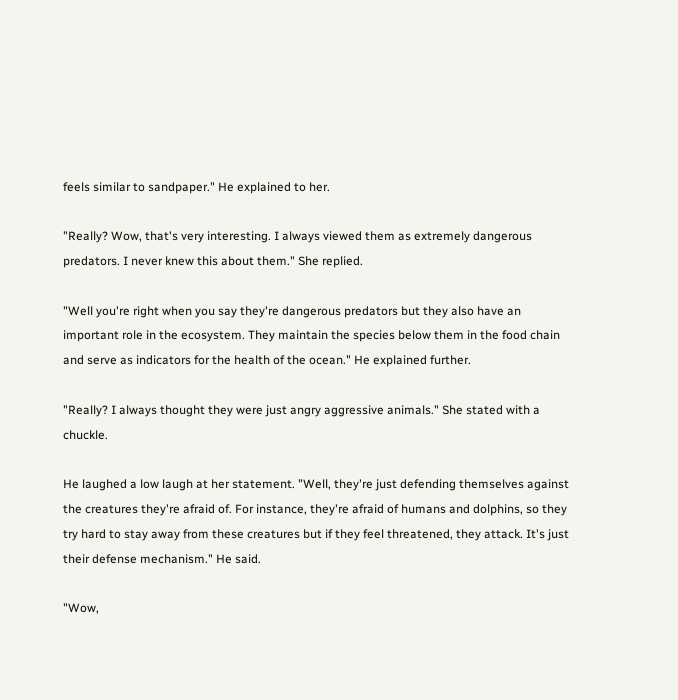feels similar to sandpaper." He explained to her.

"Really? Wow, that's very interesting. I always viewed them as extremely dangerous predators. I never knew this about them." She replied.

"Well you're right when you say they're dangerous predators but they also have an important role in the ecosystem. They maintain the species below them in the food chain and serve as indicators for the health of the ocean." He explained further.

"Really? I always thought they were just angry aggressive animals." She stated with a chuckle.

He laughed a low laugh at her statement. "Well, they're just defending themselves against the creatures they're afraid of. For instance, they're afraid of humans and dolphins, so they try hard to stay away from these creatures but if they feel threatened, they attack. It's just their defense mechanism." He said.

"Wow,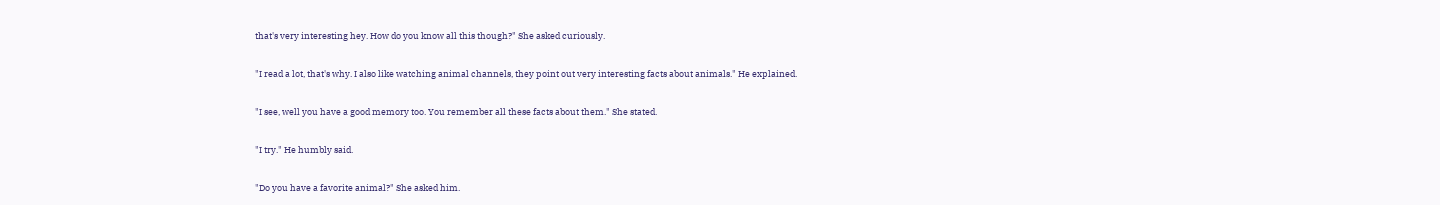that's very interesting hey. How do you know all this though?" She asked curiously.

"I read a lot, that's why. I also like watching animal channels, they point out very interesting facts about animals." He explained.

"I see, well you have a good memory too. You remember all these facts about them." She stated.

"I try." He humbly said.

"Do you have a favorite animal?" She asked him.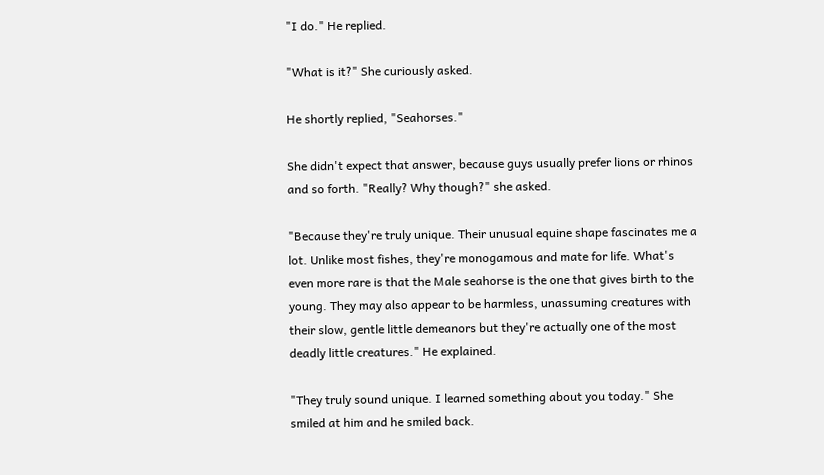"I do." He replied.

"What is it?" She curiously asked.

He shortly replied, "Seahorses."

She didn't expect that answer, because guys usually prefer lions or rhinos and so forth. "Really? Why though?" she asked.

"Because they're truly unique. Their unusual equine shape fascinates me a lot. Unlike most fishes, they're monogamous and mate for life. What's even more rare is that the Male seahorse is the one that gives birth to the young. They may also appear to be harmless, unassuming creatures with their slow, gentle little demeanors but they're actually one of the most deadly little creatures." He explained.

"They truly sound unique. I learned something about you today." She smiled at him and he smiled back.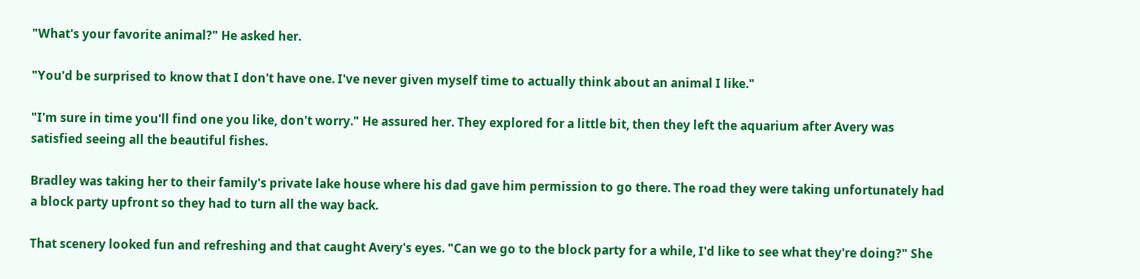"What's your favorite animal?" He asked her.

"You'd be surprised to know that I don't have one. I've never given myself time to actually think about an animal I like."

"I'm sure in time you'll find one you like, don't worry." He assured her. They explored for a little bit, then they left the aquarium after Avery was satisfied seeing all the beautiful fishes.

Bradley was taking her to their family's private lake house where his dad gave him permission to go there. The road they were taking unfortunately had a block party upfront so they had to turn all the way back.

That scenery looked fun and refreshing and that caught Avery's eyes. "Can we go to the block party for a while, I'd like to see what they're doing?" She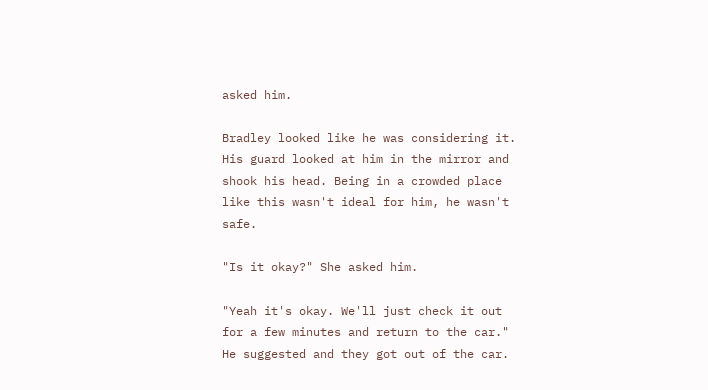asked him.

Bradley looked like he was considering it. His guard looked at him in the mirror and shook his head. Being in a crowded place like this wasn't ideal for him, he wasn't safe.

"Is it okay?" She asked him.

"Yeah it's okay. We'll just check it out for a few minutes and return to the car." He suggested and they got out of the car.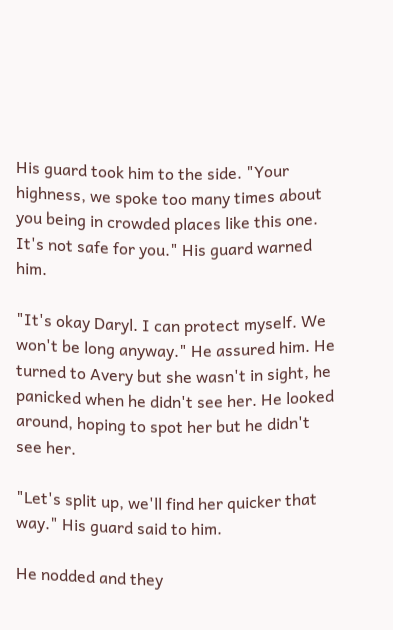His guard took him to the side. "Your highness, we spoke too many times about you being in crowded places like this one. It's not safe for you." His guard warned him.

"It's okay Daryl. I can protect myself. We won't be long anyway." He assured him. He turned to Avery but she wasn't in sight, he panicked when he didn't see her. He looked around, hoping to spot her but he didn't see her.

"Let's split up, we'll find her quicker that way." His guard said to him.

He nodded and they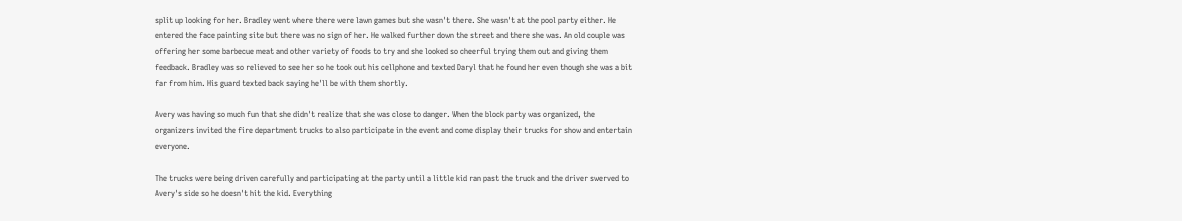split up looking for her. Bradley went where there were lawn games but she wasn't there. She wasn't at the pool party either. He entered the face painting site but there was no sign of her. He walked further down the street and there she was. An old couple was offering her some barbecue meat and other variety of foods to try and she looked so cheerful trying them out and giving them feedback. Bradley was so relieved to see her so he took out his cellphone and texted Daryl that he found her even though she was a bit far from him. His guard texted back saying he'll be with them shortly.

Avery was having so much fun that she didn't realize that she was close to danger. When the block party was organized, the organizers invited the fire department trucks to also participate in the event and come display their trucks for show and entertain everyone.

The trucks were being driven carefully and participating at the party until a little kid ran past the truck and the driver swerved to Avery's side so he doesn't hit the kid. Everything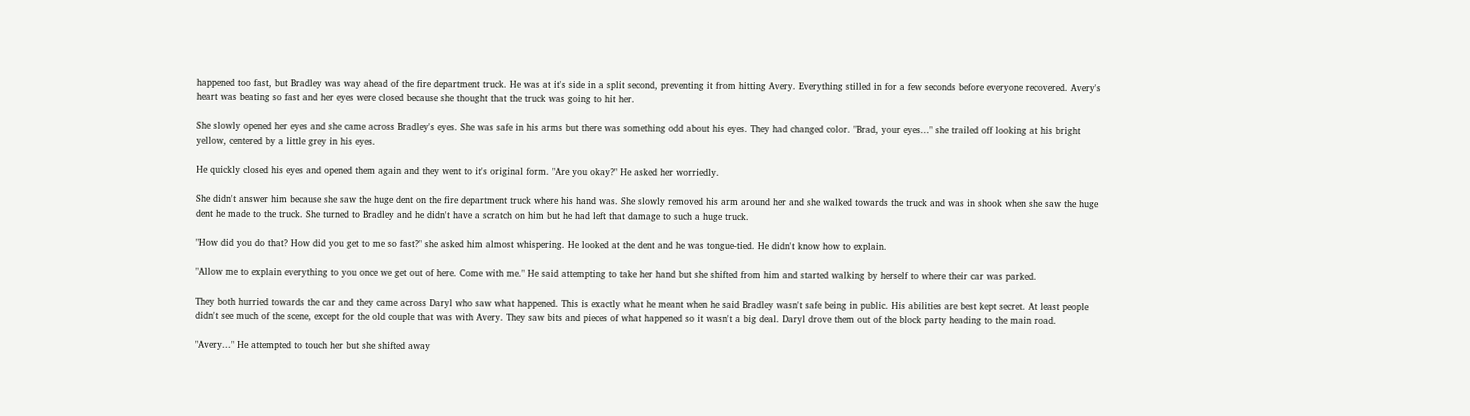happened too fast, but Bradley was way ahead of the fire department truck. He was at it's side in a split second, preventing it from hitting Avery. Everything stilled in for a few seconds before everyone recovered. Avery's heart was beating so fast and her eyes were closed because she thought that the truck was going to hit her.

She slowly opened her eyes and she came across Bradley's eyes. She was safe in his arms but there was something odd about his eyes. They had changed color. "Brad, your eyes..." she trailed off looking at his bright yellow, centered by a little grey in his eyes.

He quickly closed his eyes and opened them again and they went to it's original form. "Are you okay?" He asked her worriedly.

She didn't answer him because she saw the huge dent on the fire department truck where his hand was. She slowly removed his arm around her and she walked towards the truck and was in shook when she saw the huge dent he made to the truck. She turned to Bradley and he didn't have a scratch on him but he had left that damage to such a huge truck.

"How did you do that? How did you get to me so fast?" she asked him almost whispering. He looked at the dent and he was tongue-tied. He didn't know how to explain.

"Allow me to explain everything to you once we get out of here. Come with me." He said attempting to take her hand but she shifted from him and started walking by herself to where their car was parked.

They both hurried towards the car and they came across Daryl who saw what happened. This is exactly what he meant when he said Bradley wasn't safe being in public. His abilities are best kept secret. At least people didn't see much of the scene, except for the old couple that was with Avery. They saw bits and pieces of what happened so it wasn't a big deal. Daryl drove them out of the block party heading to the main road.

"Avery..." He attempted to touch her but she shifted away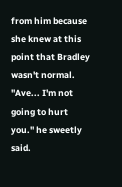from him because she knew at this point that Bradley wasn't normal. "Ave... I'm not going to hurt you." he sweetly said.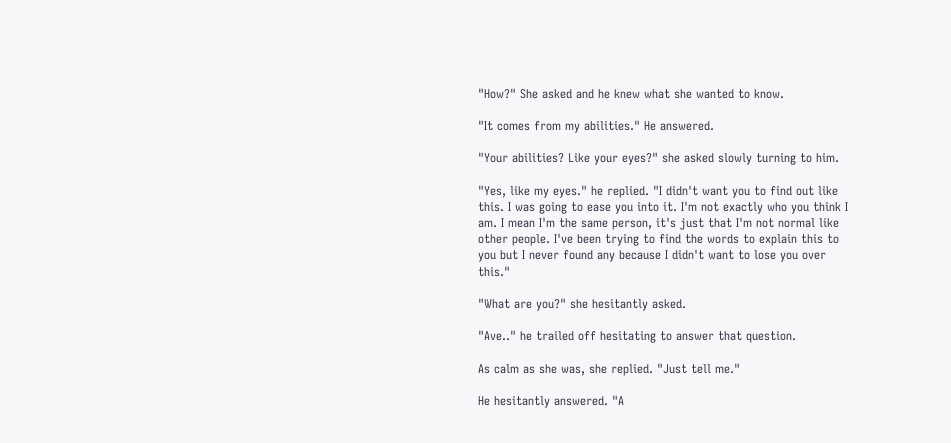"How?" She asked and he knew what she wanted to know.

"It comes from my abilities." He answered.

"Your abilities? Like your eyes?" she asked slowly turning to him.

"Yes, like my eyes." he replied. "I didn't want you to find out like this. I was going to ease you into it. I'm not exactly who you think I am. I mean I'm the same person, it's just that I'm not normal like other people. I've been trying to find the words to explain this to you but I never found any because I didn't want to lose you over this."

"What are you?" she hesitantly asked.

"Ave.." he trailed off hesitating to answer that question.

As calm as she was, she replied. "Just tell me."

He hesitantly answered. "A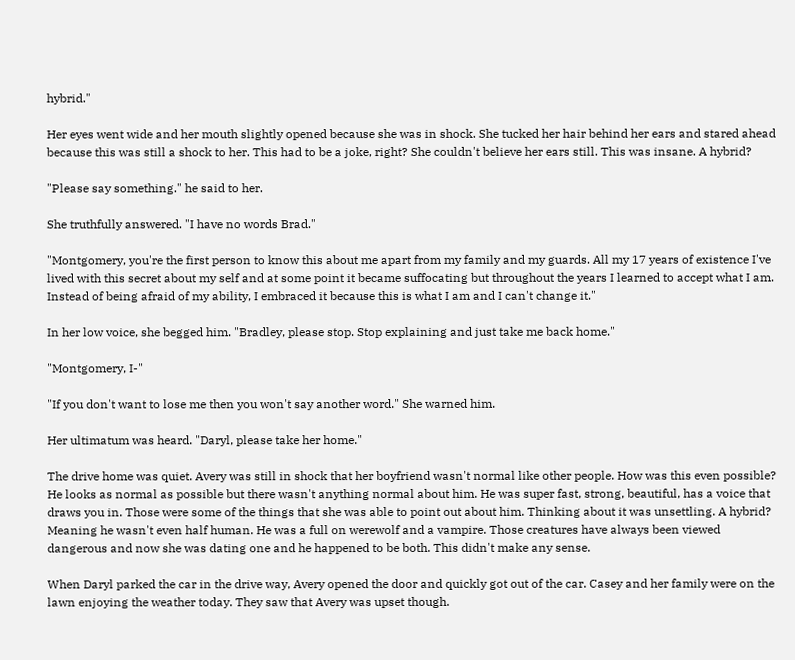hybrid."

Her eyes went wide and her mouth slightly opened because she was in shock. She tucked her hair behind her ears and stared ahead because this was still a shock to her. This had to be a joke, right? She couldn't believe her ears still. This was insane. A hybrid?

"Please say something." he said to her.

She truthfully answered. "I have no words Brad."

"Montgomery, you're the first person to know this about me apart from my family and my guards. All my 17 years of existence I've lived with this secret about my self and at some point it became suffocating but throughout the years I learned to accept what I am. Instead of being afraid of my ability, I embraced it because this is what I am and I can't change it."

In her low voice, she begged him. "Bradley, please stop. Stop explaining and just take me back home."

"Montgomery, I-"

"If you don't want to lose me then you won't say another word." She warned him.

Her ultimatum was heard. "Daryl, please take her home."

The drive home was quiet. Avery was still in shock that her boyfriend wasn't normal like other people. How was this even possible? He looks as normal as possible but there wasn't anything normal about him. He was super fast, strong, beautiful, has a voice that draws you in. Those were some of the things that she was able to point out about him. Thinking about it was unsettling. A hybrid? Meaning he wasn't even half human. He was a full on werewolf and a vampire. Those creatures have always been viewed dangerous and now she was dating one and he happened to be both. This didn't make any sense.

When Daryl parked the car in the drive way, Avery opened the door and quickly got out of the car. Casey and her family were on the lawn enjoying the weather today. They saw that Avery was upset though.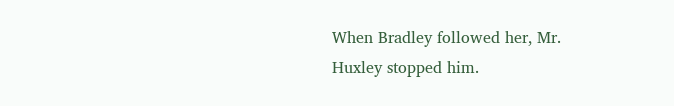When Bradley followed her, Mr. Huxley stopped him.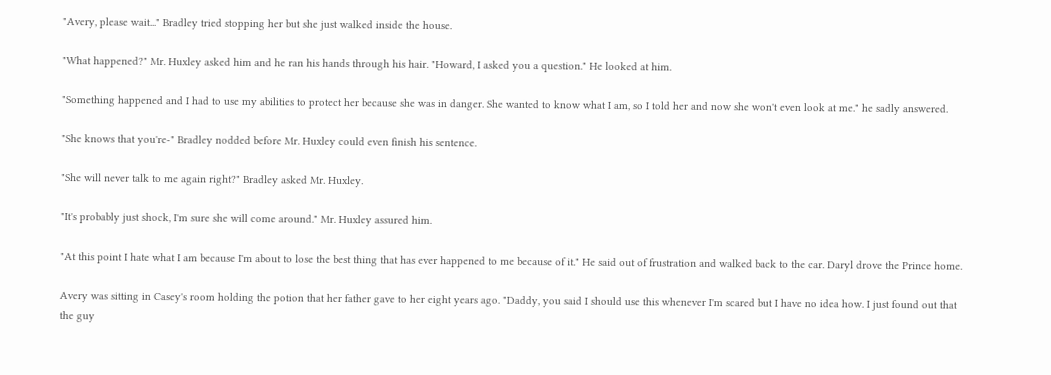"Avery, please wait..." Bradley tried stopping her but she just walked inside the house.

"What happened?" Mr. Huxley asked him and he ran his hands through his hair. "Howard, I asked you a question." He looked at him.

"Something happened and I had to use my abilities to protect her because she was in danger. She wanted to know what I am, so I told her and now she won't even look at me." he sadly answered.

"She knows that you're-" Bradley nodded before Mr. Huxley could even finish his sentence.

"She will never talk to me again right?" Bradley asked Mr. Huxley.

"It's probably just shock, I'm sure she will come around." Mr. Huxley assured him.

"At this point I hate what I am because I'm about to lose the best thing that has ever happened to me because of it." He said out of frustration and walked back to the car. Daryl drove the Prince home.

Avery was sitting in Casey's room holding the potion that her father gave to her eight years ago. "Daddy, you said I should use this whenever I'm scared but I have no idea how. I just found out that the guy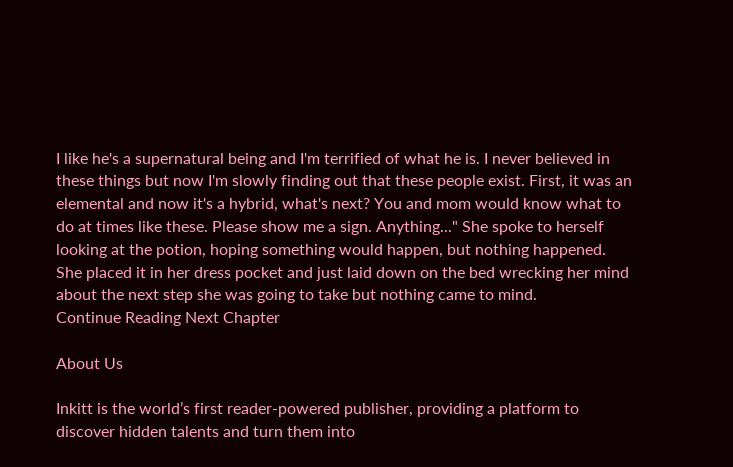I like he's a supernatural being and I'm terrified of what he is. I never believed in these things but now I'm slowly finding out that these people exist. First, it was an elemental and now it's a hybrid, what's next? You and mom would know what to do at times like these. Please show me a sign. Anything..." She spoke to herself looking at the potion, hoping something would happen, but nothing happened. She placed it in her dress pocket and just laid down on the bed wrecking her mind about the next step she was going to take but nothing came to mind.
Continue Reading Next Chapter

About Us

Inkitt is the world’s first reader-powered publisher, providing a platform to discover hidden talents and turn them into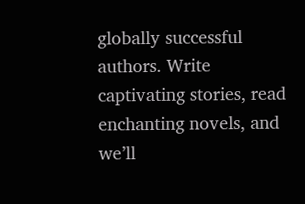globally successful authors. Write captivating stories, read enchanting novels, and we’ll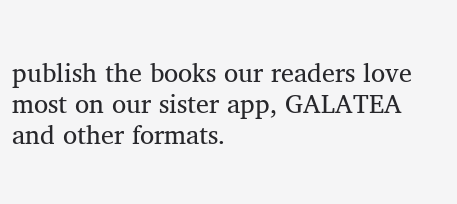publish the books our readers love most on our sister app, GALATEA and other formats.